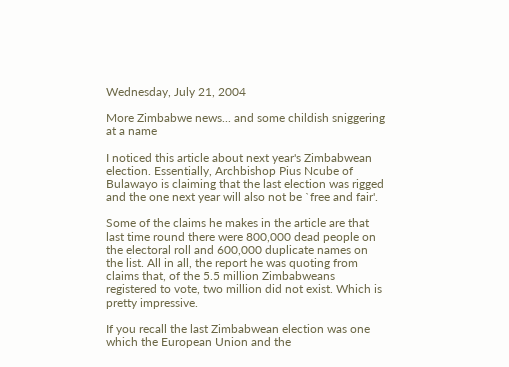Wednesday, July 21, 2004

More Zimbabwe news... and some childish sniggering at a name

I noticed this article about next year's Zimbabwean election. Essentially, Archbishop Pius Ncube of Bulawayo is claiming that the last election was rigged and the one next year will also not be `free and fair'.

Some of the claims he makes in the article are that last time round there were 800,000 dead people on the electoral roll and 600,000 duplicate names on the list. All in all, the report he was quoting from claims that, of the 5.5 million Zimbabweans registered to vote, two million did not exist. Which is pretty impressive.

If you recall the last Zimbabwean election was one which the European Union and the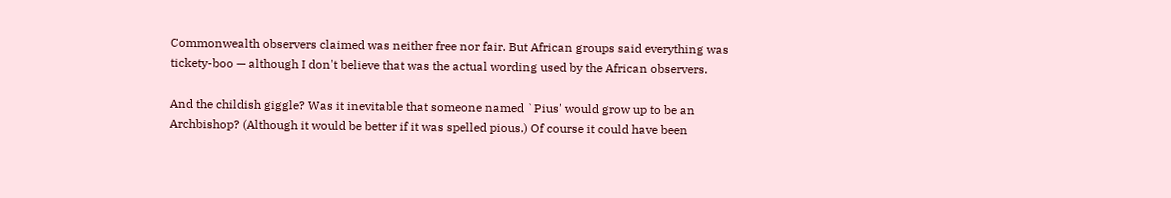Commonwealth observers claimed was neither free nor fair. But African groups said everything was tickety-boo — although I don't believe that was the actual wording used by the African observers.

And the childish giggle? Was it inevitable that someone named `Pius' would grow up to be an Archbishop? (Although it would be better if it was spelled pious.) Of course it could have been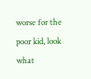worse for the poor kid, look what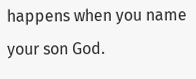happens when you name your son God.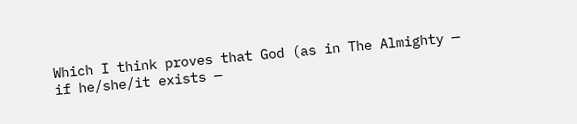Which I think proves that God (as in The Almighty — if he/she/it exists —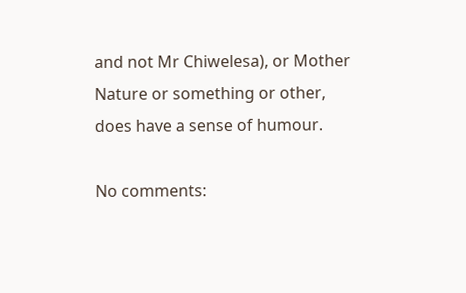and not Mr Chiwelesa), or Mother Nature or something or other, does have a sense of humour.

No comments: